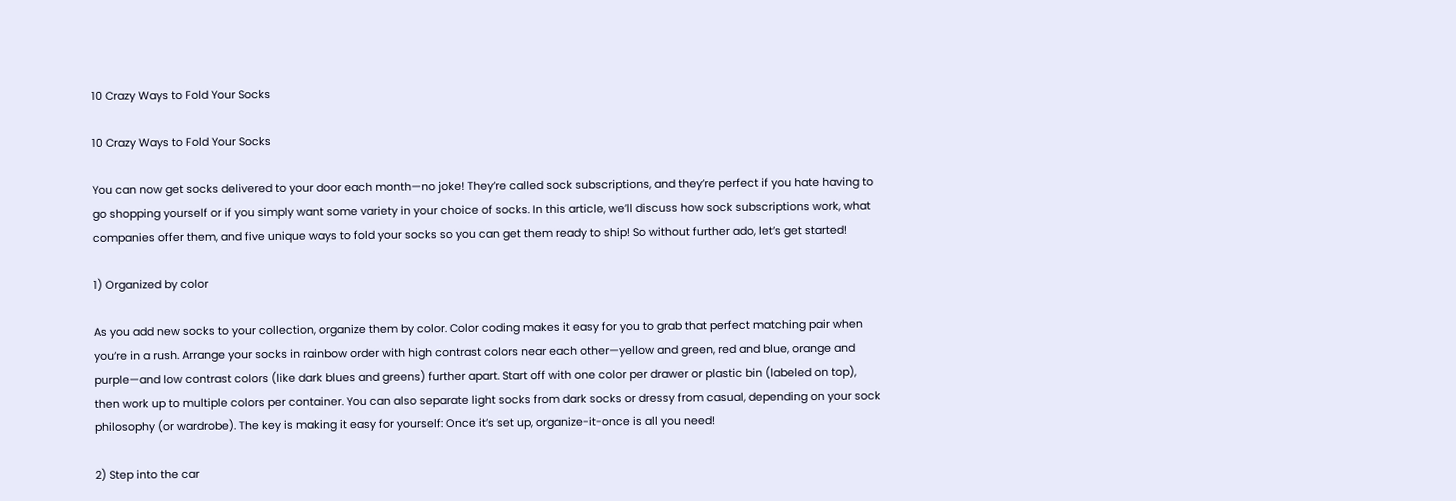10 Crazy Ways to Fold Your Socks

10 Crazy Ways to Fold Your Socks

You can now get socks delivered to your door each month—no joke! They’re called sock subscriptions, and they’re perfect if you hate having to go shopping yourself or if you simply want some variety in your choice of socks. In this article, we’ll discuss how sock subscriptions work, what companies offer them, and five unique ways to fold your socks so you can get them ready to ship! So without further ado, let’s get started!

1) Organized by color

As you add new socks to your collection, organize them by color. Color coding makes it easy for you to grab that perfect matching pair when you’re in a rush. Arrange your socks in rainbow order with high contrast colors near each other—yellow and green, red and blue, orange and purple—and low contrast colors (like dark blues and greens) further apart. Start off with one color per drawer or plastic bin (labeled on top), then work up to multiple colors per container. You can also separate light socks from dark socks or dressy from casual, depending on your sock philosophy (or wardrobe). The key is making it easy for yourself: Once it’s set up, organize-it-once is all you need!

2) Step into the car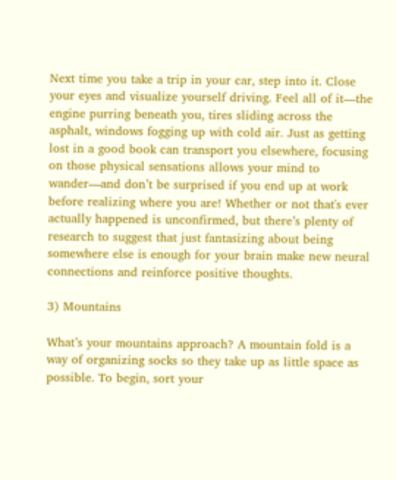Next time you take a trip in your car, step into it. Close your eyes and visualize yourself driving. Feel all of it—the engine purring beneath you, tires sliding across the asphalt, windows fogging up with cold air. Just as getting lost in a good book can transport you elsewhere, focusing on those physical sensations allows your mind to wander—and don’t be surprised if you end up at work before realizing where you are! Whether or not that's ever actually happened is unconfirmed, but there’s plenty of research to suggest that just fantasizing about being somewhere else is enough for your brain make new neural connections and reinforce positive thoughts.

3) Mountains

What’s your mountains approach? A mountain fold is a way of organizing socks so they take up as little space as possible. To begin, sort your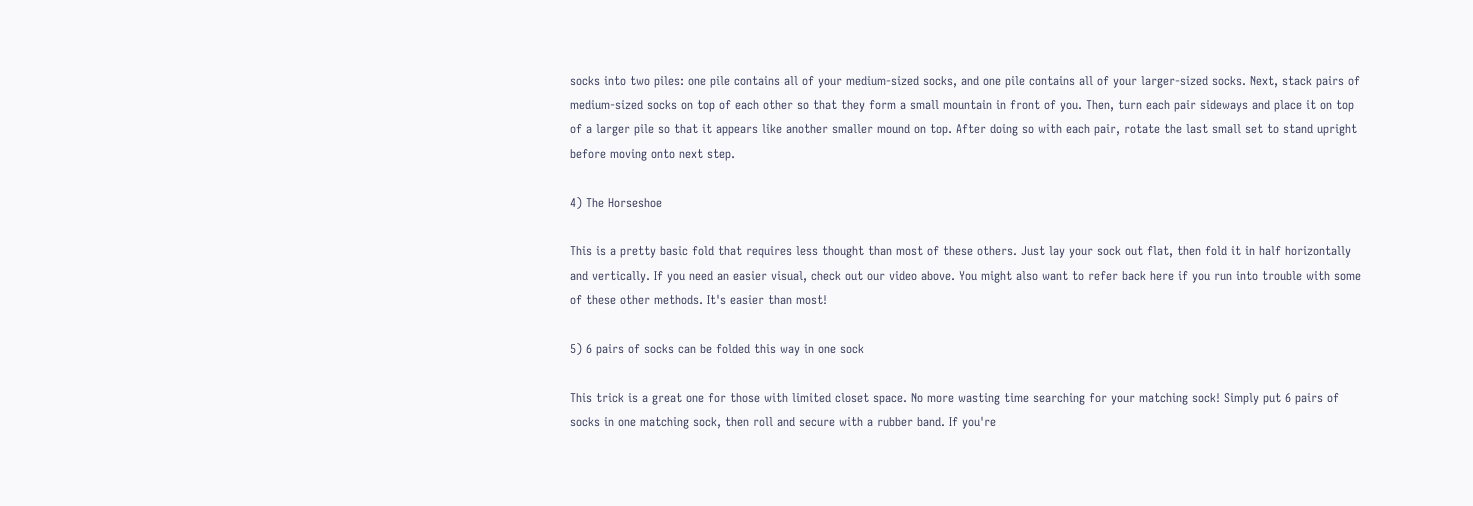socks into two piles: one pile contains all of your medium-sized socks, and one pile contains all of your larger-sized socks. Next, stack pairs of medium-sized socks on top of each other so that they form a small mountain in front of you. Then, turn each pair sideways and place it on top of a larger pile so that it appears like another smaller mound on top. After doing so with each pair, rotate the last small set to stand upright before moving onto next step.

4) The Horseshoe

This is a pretty basic fold that requires less thought than most of these others. Just lay your sock out flat, then fold it in half horizontally and vertically. If you need an easier visual, check out our video above. You might also want to refer back here if you run into trouble with some of these other methods. It's easier than most!

5) 6 pairs of socks can be folded this way in one sock

This trick is a great one for those with limited closet space. No more wasting time searching for your matching sock! Simply put 6 pairs of socks in one matching sock, then roll and secure with a rubber band. If you're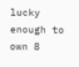lucky enough to own 8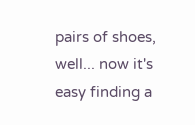pairs of shoes, well... now it's easy finding a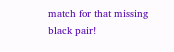match for that missing black pair!